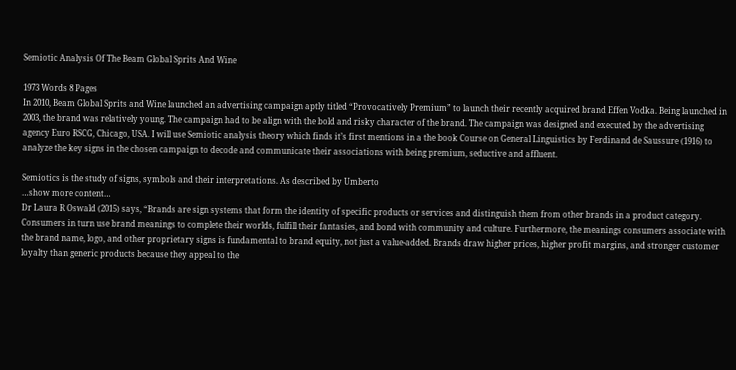Semiotic Analysis Of The Beam Global Sprits And Wine

1973 Words 8 Pages
In 2010, Beam Global Sprits and Wine launched an advertising campaign aptly titled “Provocatively Premium” to launch their recently acquired brand Effen Vodka. Being launched in 2003, the brand was relatively young. The campaign had to be align with the bold and risky character of the brand. The campaign was designed and executed by the advertising agency Euro RSCG, Chicago, USA. I will use Semiotic analysis theory which finds it’s first mentions in a the book Course on General Linguistics by Ferdinand de Saussure (1916) to analyze the key signs in the chosen campaign to decode and communicate their associations with being premium, seductive and affluent.

Semiotics is the study of signs, symbols and their interpretations. As described by Umberto
…show more content…
Dr Laura R Oswald (2015) says, “Brands are sign systems that form the identity of specific products or services and distinguish them from other brands in a product category. Consumers in turn use brand meanings to complete their worlds, fulfill their fantasies, and bond with community and culture. Furthermore, the meanings consumers associate with the brand name, logo, and other proprietary signs is fundamental to brand equity, not just a value-added. Brands draw higher prices, higher profit margins, and stronger customer loyalty than generic products because they appeal to the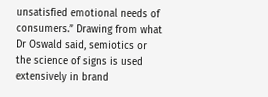unsatisfied emotional needs of consumers.” Drawing from what Dr Oswald said, semiotics or the science of signs is used extensively in brand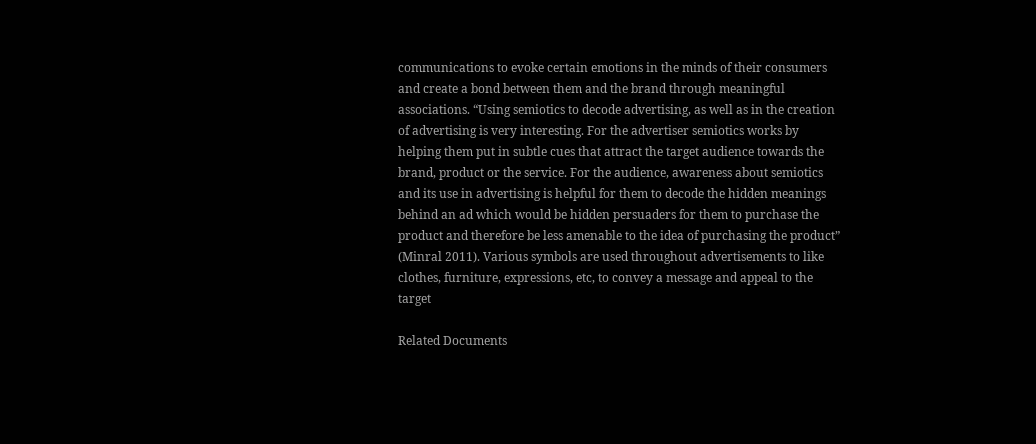communications to evoke certain emotions in the minds of their consumers and create a bond between them and the brand through meaningful associations. “Using semiotics to decode advertising, as well as in the creation of advertising is very interesting. For the advertiser semiotics works by helping them put in subtle cues that attract the target audience towards the brand, product or the service. For the audience, awareness about semiotics and its use in advertising is helpful for them to decode the hidden meanings behind an ad which would be hidden persuaders for them to purchase the product and therefore be less amenable to the idea of purchasing the product” (Minral 2011). Various symbols are used throughout advertisements to like clothes, furniture, expressions, etc, to convey a message and appeal to the target

Related Documents